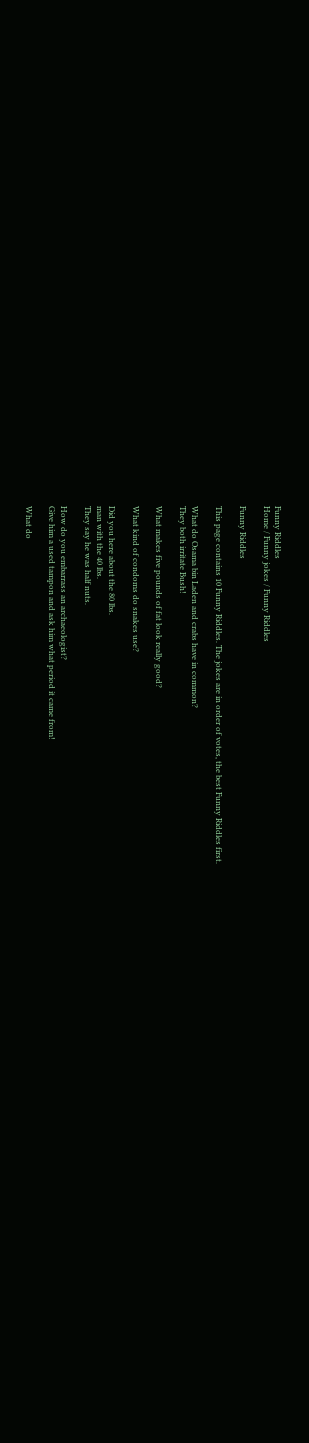Funny Riddles
Home / Funny jokes / Funny Riddles

Funny Riddles

This page contains 10 Funny Riddles. The jokes are in order of votes, the best Funny Riddles first.

What do Osama bin Laden and crabs have in common?
They both irritate Bush!

What makes five pounds of fat look really good?

What kind of condoms do snakes use?

Did you here about the 80 lbs.
man with the 40 lbs.
They say he was half nuts.

How do you embarrass an archaeologist?
Give him a used tampon and ask him what period it came from!

What do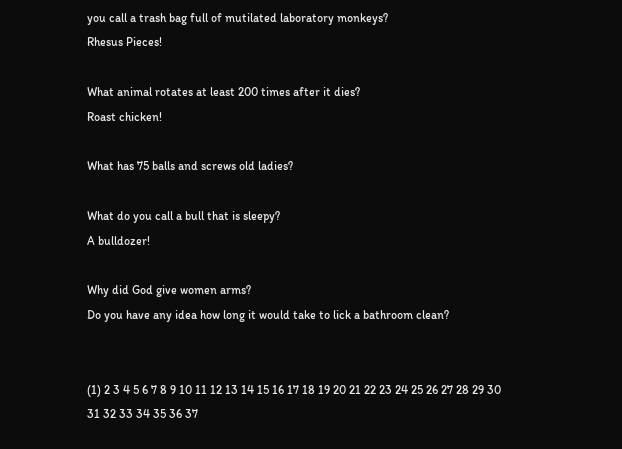you call a trash bag full of mutilated laboratory monkeys?
Rhesus Pieces!

What animal rotates at least 200 times after it dies?
Roast chicken!

What has 75 balls and screws old ladies?

What do you call a bull that is sleepy?
A bulldozer!

Why did God give women arms?
Do you have any idea how long it would take to lick a bathroom clean?


(1) 2 3 4 5 6 7 8 9 10 11 12 13 14 15 16 17 18 19 20 21 22 23 24 25 26 27 28 29 30 31 32 33 34 35 36 37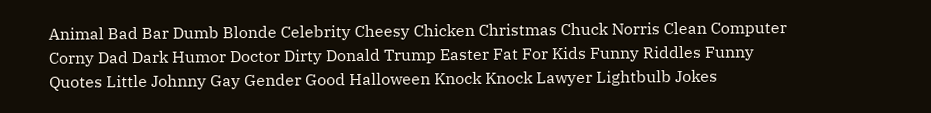Animal Bad Bar Dumb Blonde Celebrity Cheesy Chicken Christmas Chuck Norris Clean Computer Corny Dad Dark Humor Doctor Dirty Donald Trump Easter Fat For Kids Funny Riddles Funny Quotes Little Johnny Gay Gender Good Halloween Knock Knock Lawyer Lightbulb Jokes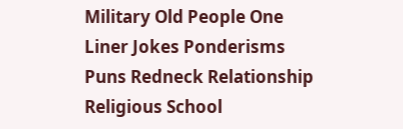Military Old People One Liner Jokes Ponderisms Puns Redneck Relationship Religious School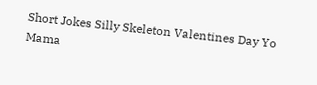Short Jokes Silly Skeleton Valentines Day Yo Mama